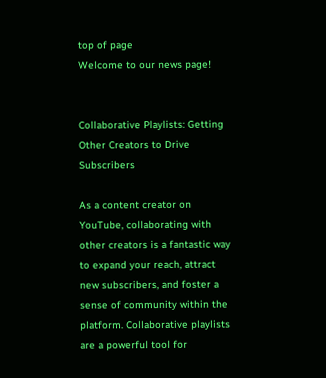top of page
Welcome to our news page!


Collaborative Playlists: Getting Other Creators to Drive Subscribers

As a content creator on YouTube, collaborating with other creators is a fantastic way to expand your reach, attract new subscribers, and foster a sense of community within the platform. Collaborative playlists are a powerful tool for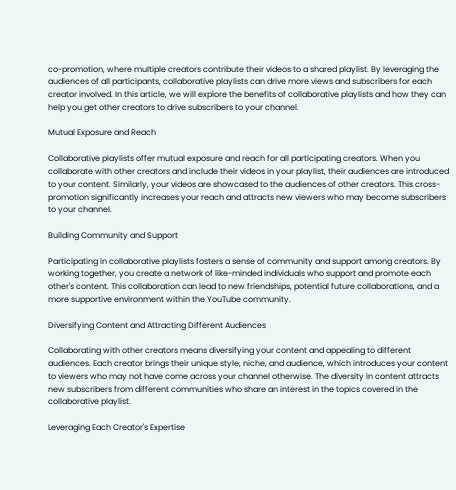co-promotion, where multiple creators contribute their videos to a shared playlist. By leveraging the audiences of all participants, collaborative playlists can drive more views and subscribers for each creator involved. In this article, we will explore the benefits of collaborative playlists and how they can help you get other creators to drive subscribers to your channel.

Mutual Exposure and Reach

Collaborative playlists offer mutual exposure and reach for all participating creators. When you collaborate with other creators and include their videos in your playlist, their audiences are introduced to your content. Similarly, your videos are showcased to the audiences of other creators. This cross-promotion significantly increases your reach and attracts new viewers who may become subscribers to your channel.

Building Community and Support

Participating in collaborative playlists fosters a sense of community and support among creators. By working together, you create a network of like-minded individuals who support and promote each other's content. This collaboration can lead to new friendships, potential future collaborations, and a more supportive environment within the YouTube community.

Diversifying Content and Attracting Different Audiences

Collaborating with other creators means diversifying your content and appealing to different audiences. Each creator brings their unique style, niche, and audience, which introduces your content to viewers who may not have come across your channel otherwise. The diversity in content attracts new subscribers from different communities who share an interest in the topics covered in the collaborative playlist.

Leveraging Each Creator's Expertise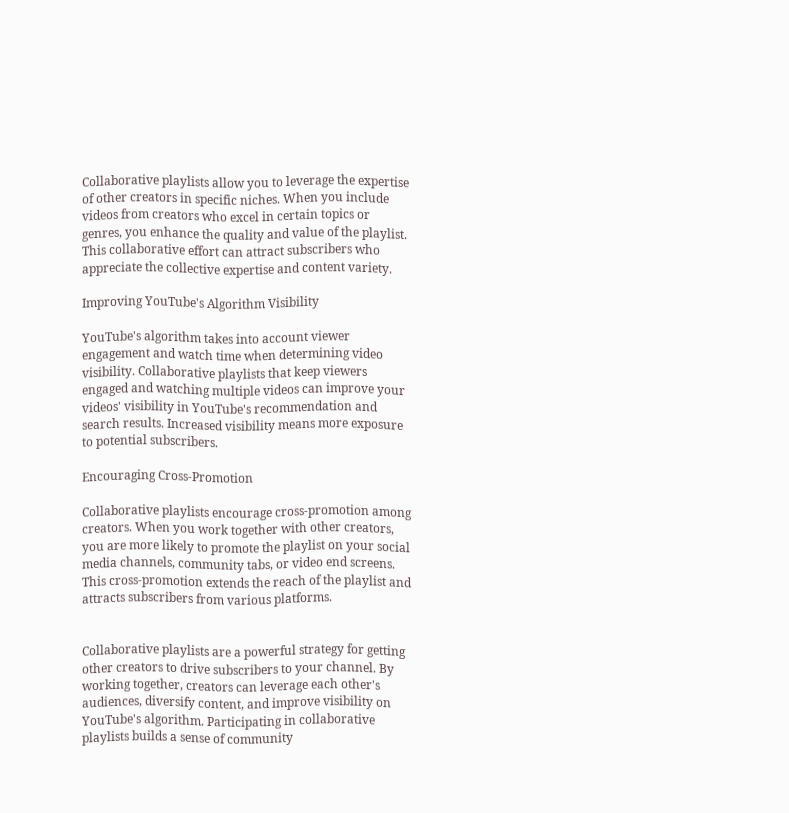Collaborative playlists allow you to leverage the expertise of other creators in specific niches. When you include videos from creators who excel in certain topics or genres, you enhance the quality and value of the playlist. This collaborative effort can attract subscribers who appreciate the collective expertise and content variety.

Improving YouTube's Algorithm Visibility

YouTube's algorithm takes into account viewer engagement and watch time when determining video visibility. Collaborative playlists that keep viewers engaged and watching multiple videos can improve your videos' visibility in YouTube's recommendation and search results. Increased visibility means more exposure to potential subscribers.

Encouraging Cross-Promotion

Collaborative playlists encourage cross-promotion among creators. When you work together with other creators, you are more likely to promote the playlist on your social media channels, community tabs, or video end screens. This cross-promotion extends the reach of the playlist and attracts subscribers from various platforms.


Collaborative playlists are a powerful strategy for getting other creators to drive subscribers to your channel. By working together, creators can leverage each other's audiences, diversify content, and improve visibility on YouTube's algorithm. Participating in collaborative playlists builds a sense of community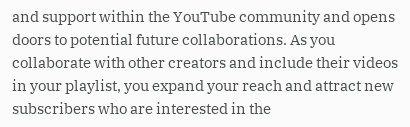and support within the YouTube community and opens doors to potential future collaborations. As you collaborate with other creators and include their videos in your playlist, you expand your reach and attract new subscribers who are interested in the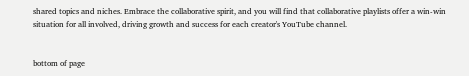shared topics and niches. Embrace the collaborative spirit, and you will find that collaborative playlists offer a win-win situation for all involved, driving growth and success for each creator's YouTube channel.


bottom of page